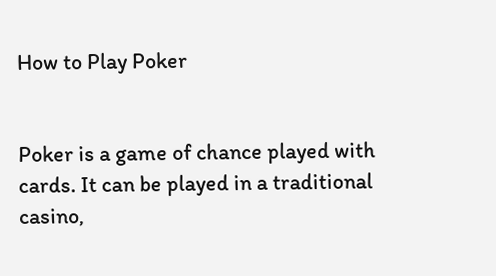How to Play Poker


Poker is a game of chance played with cards. It can be played in a traditional casino,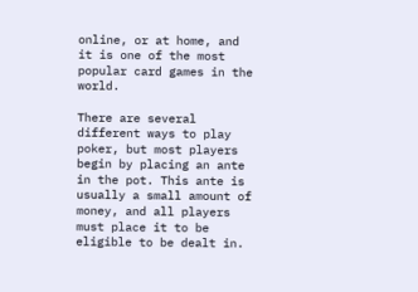online, or at home, and it is one of the most popular card games in the world.

There are several different ways to play poker, but most players begin by placing an ante in the pot. This ante is usually a small amount of money, and all players must place it to be eligible to be dealt in.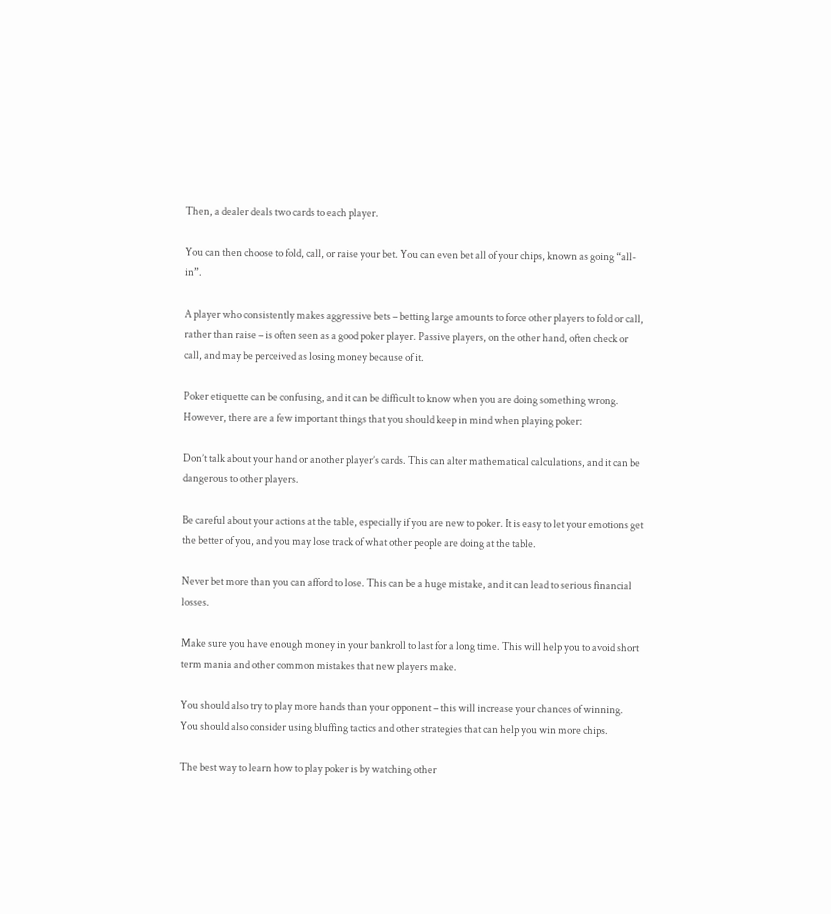Then, a dealer deals two cards to each player.

You can then choose to fold, call, or raise your bet. You can even bet all of your chips, known as going “all-in”.

A player who consistently makes aggressive bets – betting large amounts to force other players to fold or call, rather than raise – is often seen as a good poker player. Passive players, on the other hand, often check or call, and may be perceived as losing money because of it.

Poker etiquette can be confusing, and it can be difficult to know when you are doing something wrong. However, there are a few important things that you should keep in mind when playing poker:

Don’t talk about your hand or another player’s cards. This can alter mathematical calculations, and it can be dangerous to other players.

Be careful about your actions at the table, especially if you are new to poker. It is easy to let your emotions get the better of you, and you may lose track of what other people are doing at the table.

Never bet more than you can afford to lose. This can be a huge mistake, and it can lead to serious financial losses.

Make sure you have enough money in your bankroll to last for a long time. This will help you to avoid short term mania and other common mistakes that new players make.

You should also try to play more hands than your opponent – this will increase your chances of winning. You should also consider using bluffing tactics and other strategies that can help you win more chips.

The best way to learn how to play poker is by watching other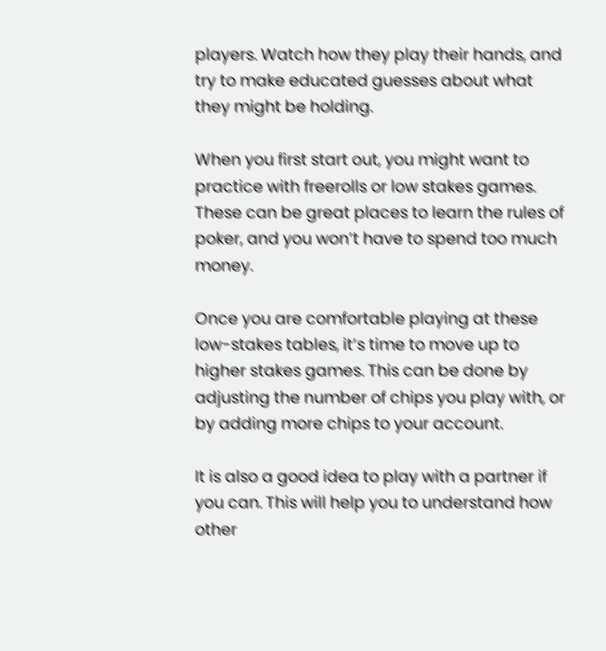players. Watch how they play their hands, and try to make educated guesses about what they might be holding.

When you first start out, you might want to practice with freerolls or low stakes games. These can be great places to learn the rules of poker, and you won’t have to spend too much money.

Once you are comfortable playing at these low-stakes tables, it’s time to move up to higher stakes games. This can be done by adjusting the number of chips you play with, or by adding more chips to your account.

It is also a good idea to play with a partner if you can. This will help you to understand how other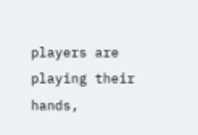players are playing their hands,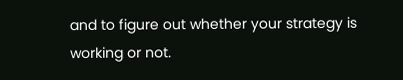and to figure out whether your strategy is working or not.